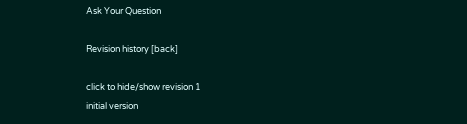Ask Your Question

Revision history [back]

click to hide/show revision 1
initial version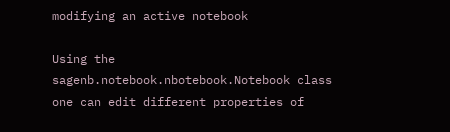modifying an active notebook

Using the sagenb.notebook.nbotebook.Notebook class one can edit different properties of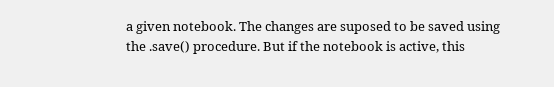a given notebook. The changes are suposed to be saved using the .save() procedure. But if the notebook is active, this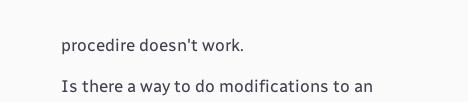procedire doesn't work.

Is there a way to do modifications to an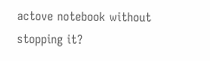actove notebook without stopping it?